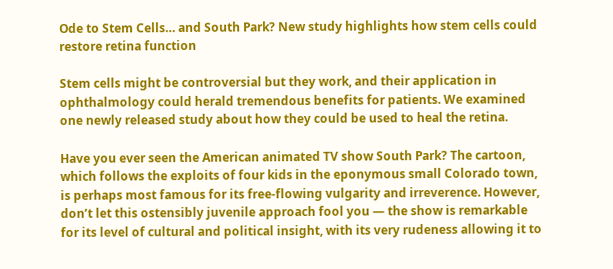Ode to Stem Cells… and South Park? New study highlights how stem cells could restore retina function

Stem cells might be controversial but they work, and their application in ophthalmology could herald tremendous benefits for patients. We examined one newly released study about how they could be used to heal the retina.

Have you ever seen the American animated TV show South Park? The cartoon, which follows the exploits of four kids in the eponymous small Colorado town, is perhaps most famous for its free-flowing vulgarity and irreverence. However, don’t let this ostensibly juvenile approach fool you — the show is remarkable for its level of cultural and political insight, with its very rudeness allowing it to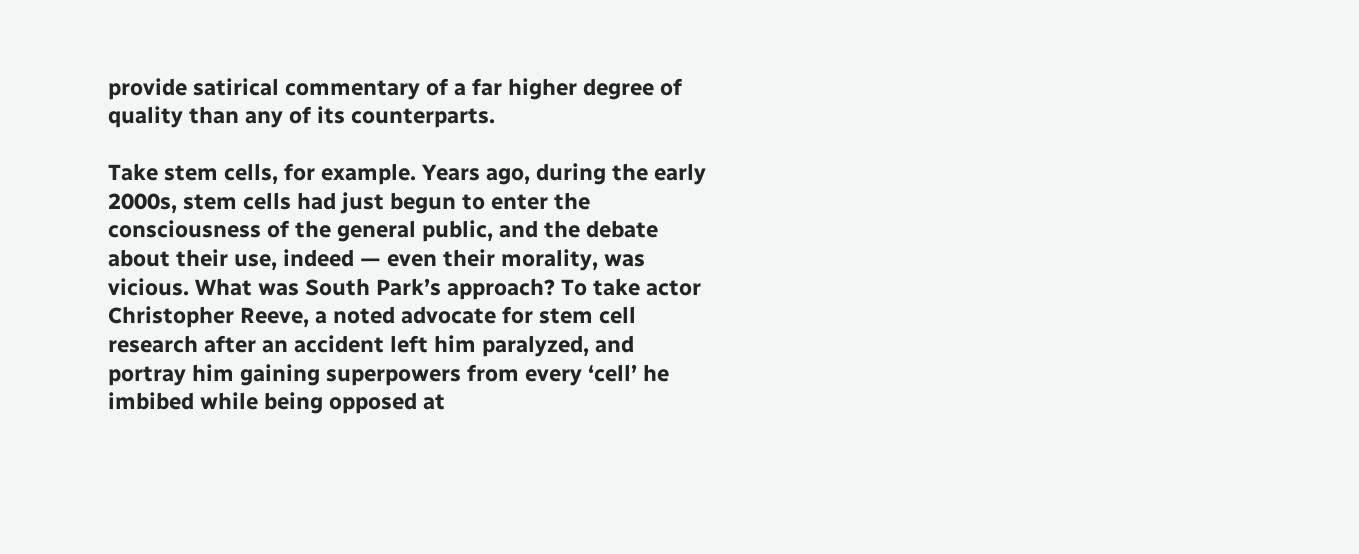provide satirical commentary of a far higher degree of quality than any of its counterparts.

Take stem cells, for example. Years ago, during the early 2000s, stem cells had just begun to enter the consciousness of the general public, and the debate about their use, indeed — even their morality, was vicious. What was South Park’s approach? To take actor Christopher Reeve, a noted advocate for stem cell research after an accident left him paralyzed, and portray him gaining superpowers from every ‘cell’ he imbibed while being opposed at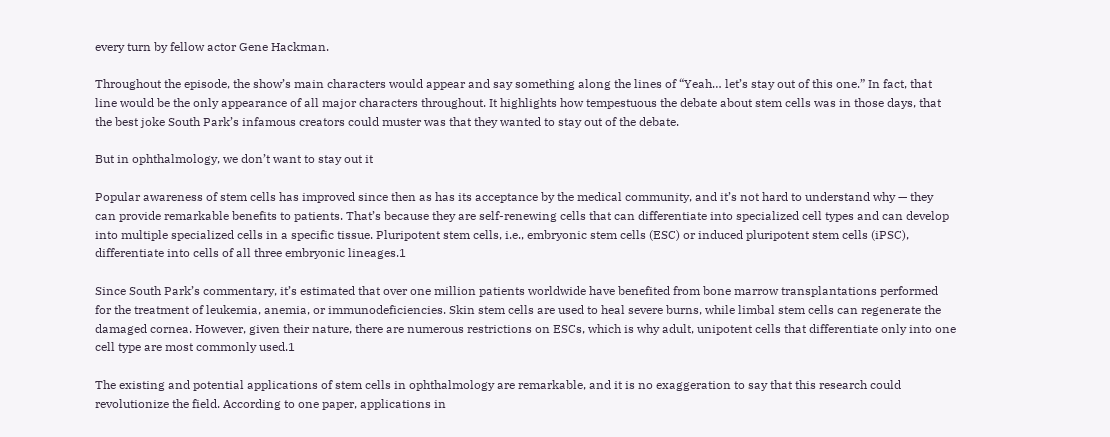every turn by fellow actor Gene Hackman.

Throughout the episode, the show’s main characters would appear and say something along the lines of “Yeah… let’s stay out of this one.” In fact, that line would be the only appearance of all major characters throughout. It highlights how tempestuous the debate about stem cells was in those days, that the best joke South Park’s infamous creators could muster was that they wanted to stay out of the debate.

But in ophthalmology, we don’t want to stay out it

Popular awareness of stem cells has improved since then as has its acceptance by the medical community, and it’s not hard to understand why — they can provide remarkable benefits to patients. That’s because they are self-renewing cells that can differentiate into specialized cell types and can develop into multiple specialized cells in a specific tissue. Pluripotent stem cells, i.e., embryonic stem cells (ESC) or induced pluripotent stem cells (iPSC), differentiate into cells of all three embryonic lineages.1

Since South Park’s commentary, it’s estimated that over one million patients worldwide have benefited from bone marrow transplantations performed for the treatment of leukemia, anemia, or immunodeficiencies. Skin stem cells are used to heal severe burns, while limbal stem cells can regenerate the damaged cornea. However, given their nature, there are numerous restrictions on ESCs, which is why adult, unipotent cells that differentiate only into one cell type are most commonly used.1

The existing and potential applications of stem cells in ophthalmology are remarkable, and it is no exaggeration to say that this research could revolutionize the field. According to one paper, applications in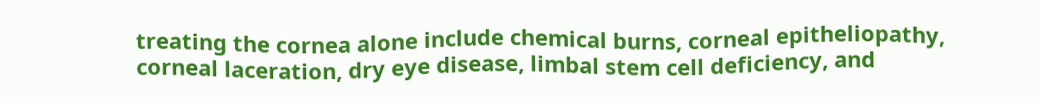treating the cornea alone include chemical burns, corneal epitheliopathy, corneal laceration, dry eye disease, limbal stem cell deficiency, and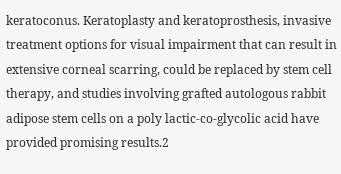keratoconus. Keratoplasty and keratoprosthesis, invasive treatment options for visual impairment that can result in extensive corneal scarring, could be replaced by stem cell therapy, and studies involving grafted autologous rabbit adipose stem cells on a poly lactic-co-glycolic acid have provided promising results.2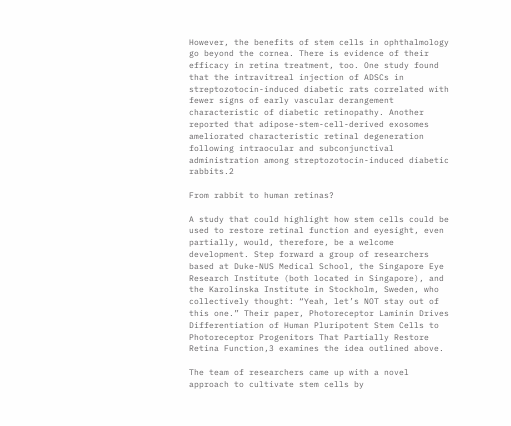However, the benefits of stem cells in ophthalmology go beyond the cornea. There is evidence of their efficacy in retina treatment, too. One study found that the intravitreal injection of ADSCs in streptozotocin-induced diabetic rats correlated with fewer signs of early vascular derangement characteristic of diabetic retinopathy. Another reported that adipose-stem-cell-derived exosomes ameliorated characteristic retinal degeneration following intraocular and subconjunctival administration among streptozotocin-induced diabetic rabbits.2

From rabbit to human retinas?

A study that could highlight how stem cells could be used to restore retinal function and eyesight, even partially, would, therefore, be a welcome development. Step forward a group of researchers based at Duke-NUS Medical School, the Singapore Eye Research Institute (both located in Singapore), and the Karolinska Institute in Stockholm, Sweden, who collectively thought: “Yeah, let’s NOT stay out of this one.” Their paper, Photoreceptor Laminin Drives Differentiation of Human Pluripotent Stem Cells to Photoreceptor Progenitors That Partially Restore Retina Function,3 examines the idea outlined above.

The team of researchers came up with a novel approach to cultivate stem cells by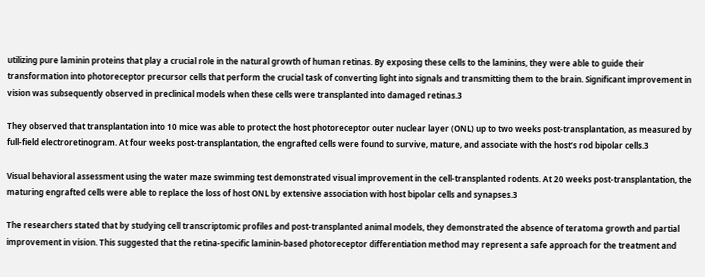utilizing pure laminin proteins that play a crucial role in the natural growth of human retinas. By exposing these cells to the laminins, they were able to guide their transformation into photoreceptor precursor cells that perform the crucial task of converting light into signals and transmitting them to the brain. Significant improvement in vision was subsequently observed in preclinical models when these cells were transplanted into damaged retinas.3

They observed that transplantation into 10 mice was able to protect the host photoreceptor outer nuclear layer (ONL) up to two weeks post-transplantation, as measured by full-field electroretinogram. At four weeks post-transplantation, the engrafted cells were found to survive, mature, and associate with the host’s rod bipolar cells.3

Visual behavioral assessment using the water maze swimming test demonstrated visual improvement in the cell-transplanted rodents. At 20 weeks post-transplantation, the maturing engrafted cells were able to replace the loss of host ONL by extensive association with host bipolar cells and synapses.3

The researchers stated that by studying cell transcriptomic profiles and post-transplanted animal models, they demonstrated the absence of teratoma growth and partial improvement in vision. This suggested that the retina-specific laminin-based photoreceptor differentiation method may represent a safe approach for the treatment and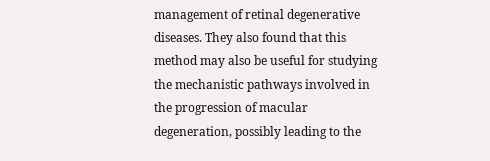management of retinal degenerative diseases. They also found that this method may also be useful for studying the mechanistic pathways involved in the progression of macular degeneration, possibly leading to the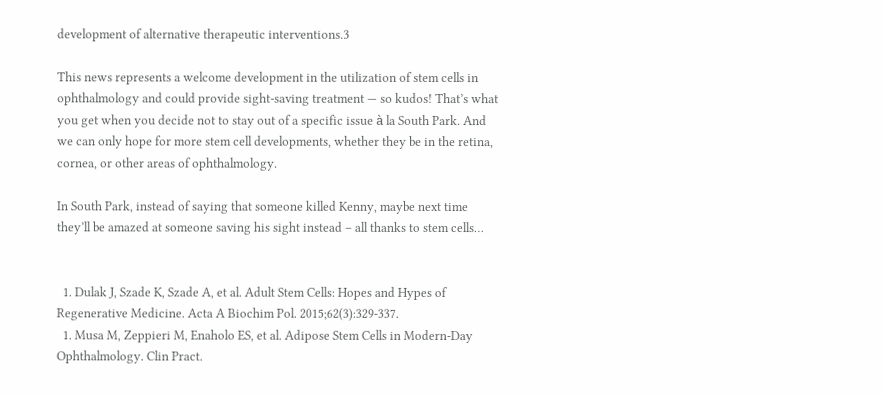development of alternative therapeutic interventions.3

This news represents a welcome development in the utilization of stem cells in ophthalmology and could provide sight-saving treatment — so kudos! That’s what you get when you decide not to stay out of a specific issue à la South Park. And we can only hope for more stem cell developments, whether they be in the retina, cornea, or other areas of ophthalmology.

In South Park, instead of saying that someone killed Kenny, maybe next time they’ll be amazed at someone saving his sight instead – all thanks to stem cells…


  1. Dulak J, Szade K, Szade A, et al. Adult Stem Cells: Hopes and Hypes of Regenerative Medicine. Acta A Biochim Pol. 2015;62(3):329-337.
  1. Musa M, Zeppieri M, Enaholo ES, et al. Adipose Stem Cells in Modern-Day Ophthalmology. Clin Pract.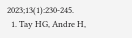2023;13(1):230-245.
  1. Tay HG, Andre H,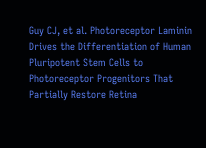Guy CJ, et al. Photoreceptor Laminin Drives the Differentiation of Human Pluripotent Stem Cells to Photoreceptor Progenitors That Partially Restore Retina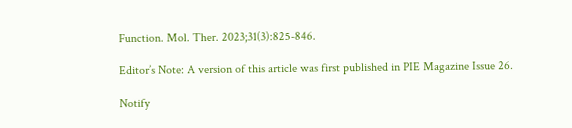Function. Mol. Ther. 2023;31(3):825-846.

Editor’s Note: A version of this article was first published in PIE Magazine Issue 26.

Notify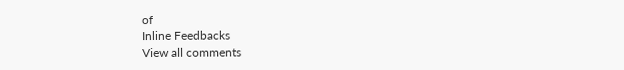of
Inline Feedbacks
View all comments